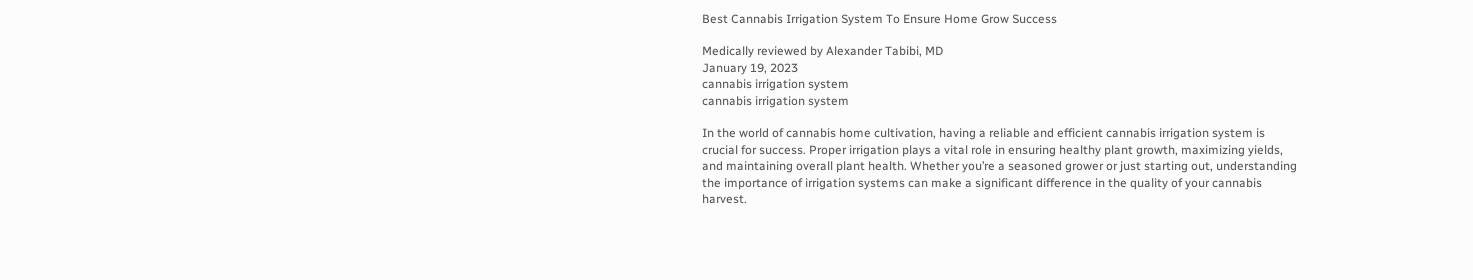Best Cannabis Irrigation System To Ensure Home Grow Success

Medically reviewed by Alexander Tabibi, MD
January 19, 2023
cannabis irrigation system
cannabis irrigation system

In the world of cannabis home cultivation, having a reliable and efficient cannabis irrigation system is crucial for success. Proper irrigation plays a vital role in ensuring healthy plant growth, maximizing yields, and maintaining overall plant health. Whether you’re a seasoned grower or just starting out, understanding the importance of irrigation systems can make a significant difference in the quality of your cannabis harvest.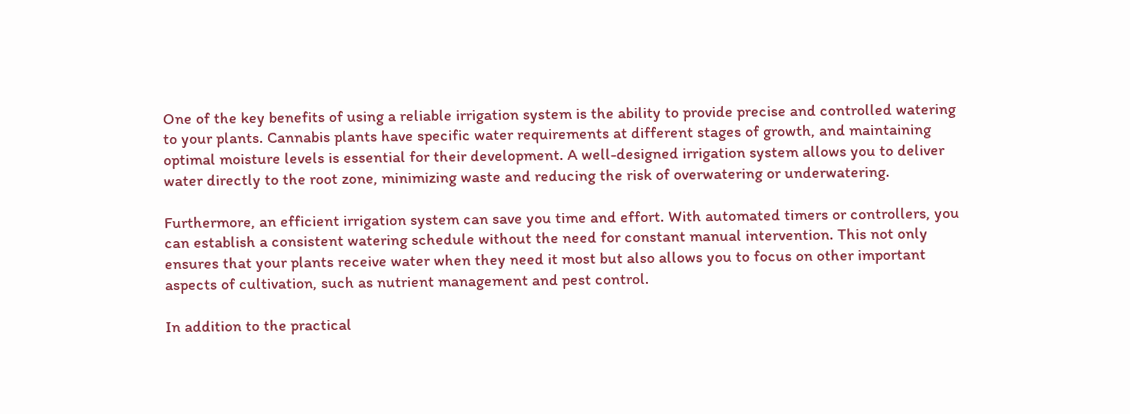One of the key benefits of using a reliable irrigation system is the ability to provide precise and controlled watering to your plants. Cannabis plants have specific water requirements at different stages of growth, and maintaining optimal moisture levels is essential for their development. A well-designed irrigation system allows you to deliver water directly to the root zone, minimizing waste and reducing the risk of overwatering or underwatering.

Furthermore, an efficient irrigation system can save you time and effort. With automated timers or controllers, you can establish a consistent watering schedule without the need for constant manual intervention. This not only ensures that your plants receive water when they need it most but also allows you to focus on other important aspects of cultivation, such as nutrient management and pest control.

In addition to the practical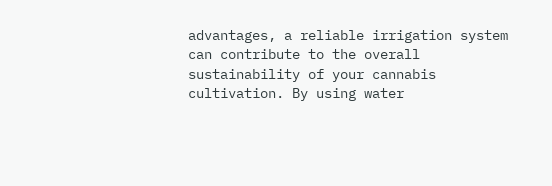advantages, a reliable irrigation system can contribute to the overall sustainability of your cannabis cultivation. By using water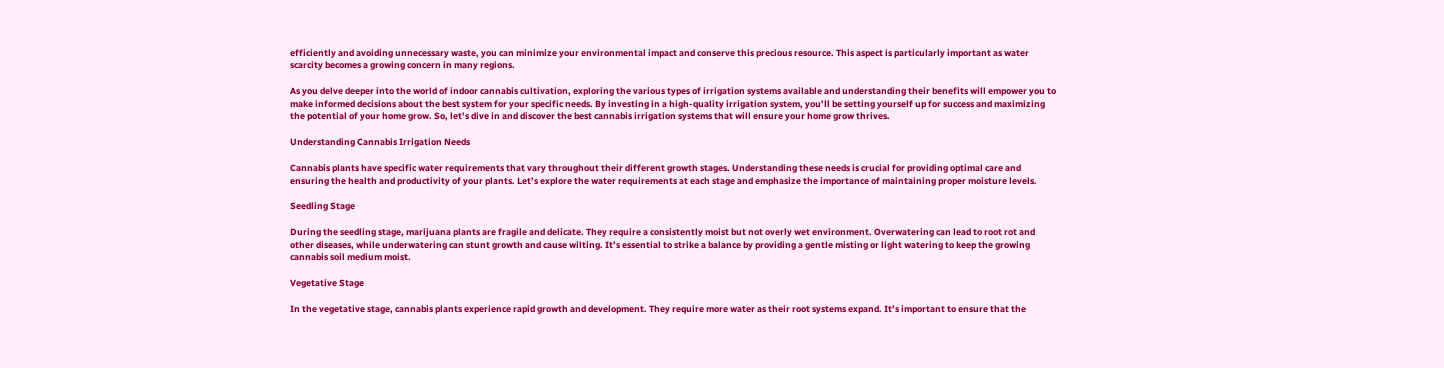efficiently and avoiding unnecessary waste, you can minimize your environmental impact and conserve this precious resource. This aspect is particularly important as water scarcity becomes a growing concern in many regions.

As you delve deeper into the world of indoor cannabis cultivation, exploring the various types of irrigation systems available and understanding their benefits will empower you to make informed decisions about the best system for your specific needs. By investing in a high-quality irrigation system, you’ll be setting yourself up for success and maximizing the potential of your home grow. So, let’s dive in and discover the best cannabis irrigation systems that will ensure your home grow thrives.

Understanding Cannabis Irrigation Needs

Cannabis plants have specific water requirements that vary throughout their different growth stages. Understanding these needs is crucial for providing optimal care and ensuring the health and productivity of your plants. Let’s explore the water requirements at each stage and emphasize the importance of maintaining proper moisture levels.

Seedling Stage

During the seedling stage, marijuana plants are fragile and delicate. They require a consistently moist but not overly wet environment. Overwatering can lead to root rot and other diseases, while underwatering can stunt growth and cause wilting. It’s essential to strike a balance by providing a gentle misting or light watering to keep the growing cannabis soil medium moist.

Vegetative Stage

In the vegetative stage, cannabis plants experience rapid growth and development. They require more water as their root systems expand. It’s important to ensure that the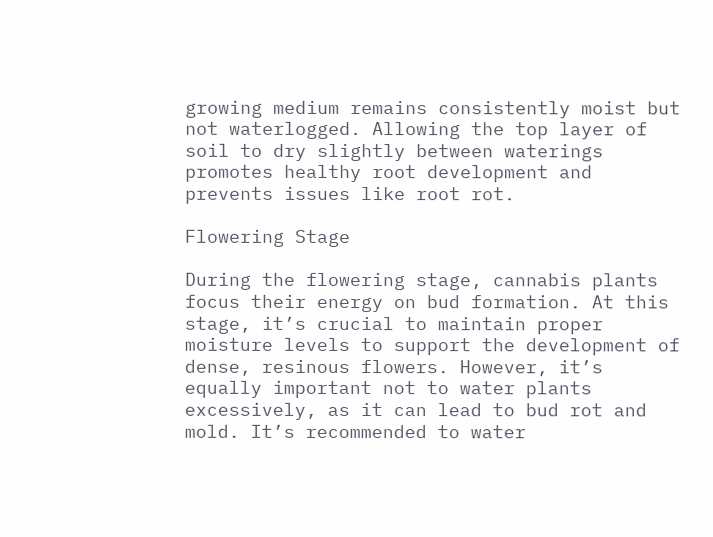growing medium remains consistently moist but not waterlogged. Allowing the top layer of soil to dry slightly between waterings promotes healthy root development and prevents issues like root rot.

Flowering Stage

During the flowering stage, cannabis plants focus their energy on bud formation. At this stage, it’s crucial to maintain proper moisture levels to support the development of dense, resinous flowers. However, it’s equally important not to water plants excessively, as it can lead to bud rot and mold. It’s recommended to water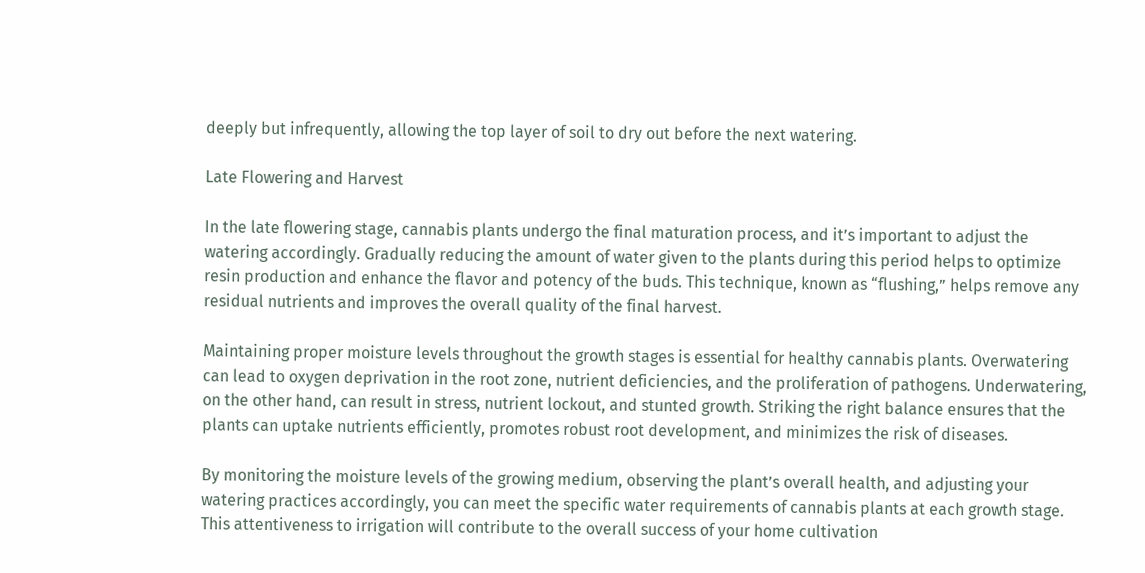deeply but infrequently, allowing the top layer of soil to dry out before the next watering.

Late Flowering and Harvest

In the late flowering stage, cannabis plants undergo the final maturation process, and it’s important to adjust the watering accordingly. Gradually reducing the amount of water given to the plants during this period helps to optimize resin production and enhance the flavor and potency of the buds. This technique, known as “flushing,” helps remove any residual nutrients and improves the overall quality of the final harvest.

Maintaining proper moisture levels throughout the growth stages is essential for healthy cannabis plants. Overwatering can lead to oxygen deprivation in the root zone, nutrient deficiencies, and the proliferation of pathogens. Underwatering, on the other hand, can result in stress, nutrient lockout, and stunted growth. Striking the right balance ensures that the plants can uptake nutrients efficiently, promotes robust root development, and minimizes the risk of diseases.

By monitoring the moisture levels of the growing medium, observing the plant’s overall health, and adjusting your watering practices accordingly, you can meet the specific water requirements of cannabis plants at each growth stage. This attentiveness to irrigation will contribute to the overall success of your home cultivation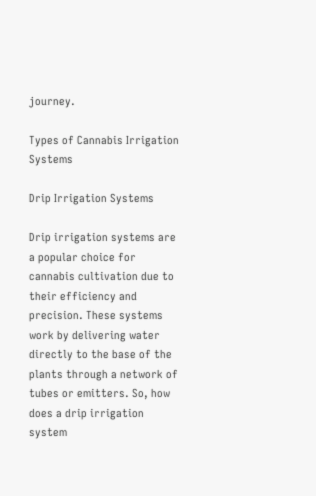journey.

Types of Cannabis Irrigation Systems

Drip Irrigation Systems

Drip irrigation systems are a popular choice for cannabis cultivation due to their efficiency and precision. These systems work by delivering water directly to the base of the plants through a network of tubes or emitters. So, how does a drip irrigation system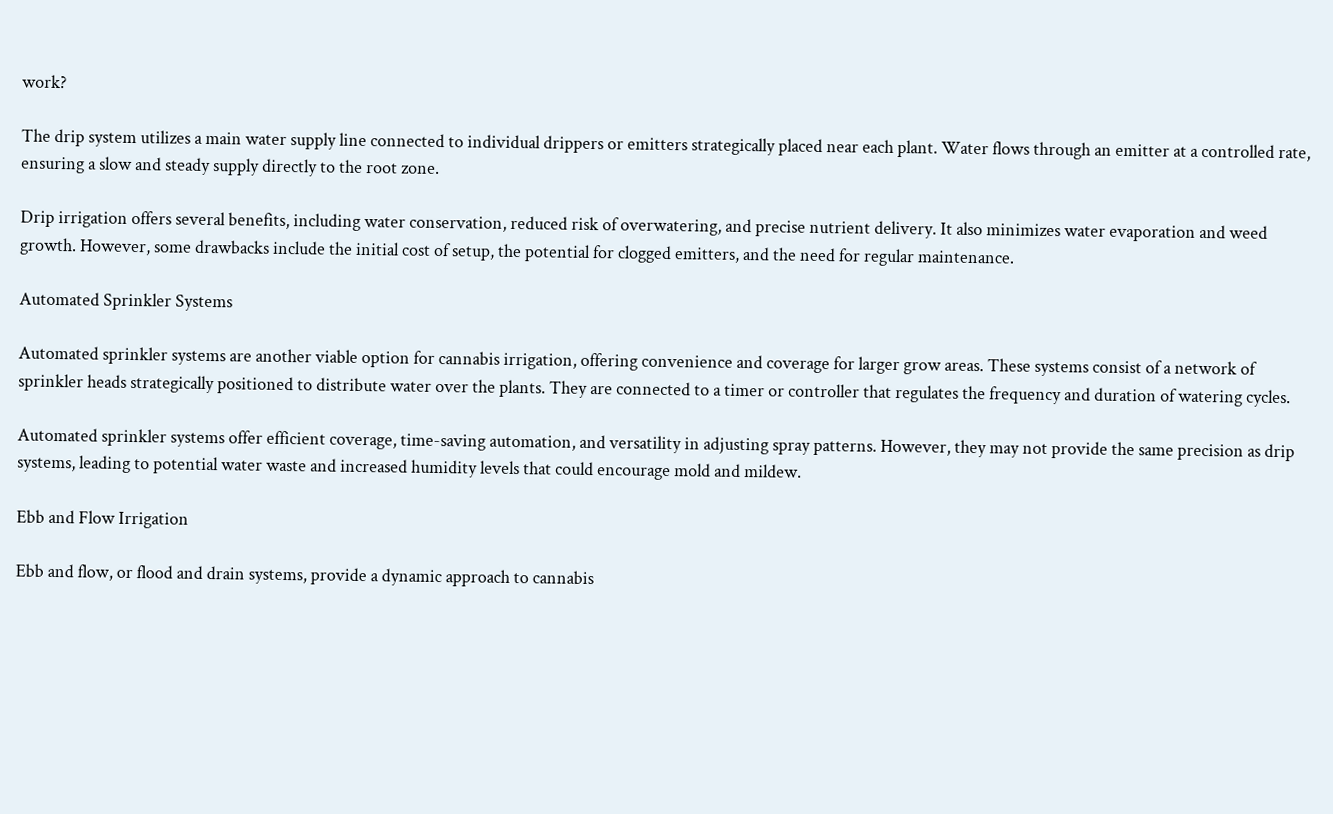work?

The drip system utilizes a main water supply line connected to individual drippers or emitters strategically placed near each plant. Water flows through an emitter at a controlled rate, ensuring a slow and steady supply directly to the root zone.

Drip irrigation offers several benefits, including water conservation, reduced risk of overwatering, and precise nutrient delivery. It also minimizes water evaporation and weed growth. However, some drawbacks include the initial cost of setup, the potential for clogged emitters, and the need for regular maintenance.

Automated Sprinkler Systems

Automated sprinkler systems are another viable option for cannabis irrigation, offering convenience and coverage for larger grow areas. These systems consist of a network of sprinkler heads strategically positioned to distribute water over the plants. They are connected to a timer or controller that regulates the frequency and duration of watering cycles.

Automated sprinkler systems offer efficient coverage, time-saving automation, and versatility in adjusting spray patterns. However, they may not provide the same precision as drip systems, leading to potential water waste and increased humidity levels that could encourage mold and mildew.

Ebb and Flow Irrigation

Ebb and flow, or flood and drain systems, provide a dynamic approach to cannabis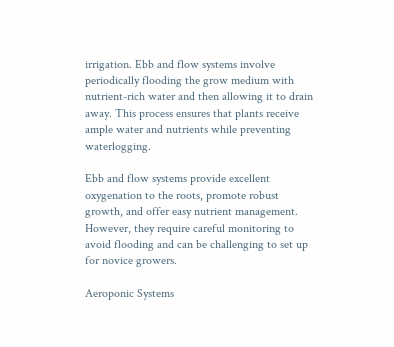irrigation. Ebb and flow systems involve periodically flooding the grow medium with nutrient-rich water and then allowing it to drain away. This process ensures that plants receive ample water and nutrients while preventing waterlogging.

Ebb and flow systems provide excellent oxygenation to the roots, promote robust growth, and offer easy nutrient management. However, they require careful monitoring to avoid flooding and can be challenging to set up for novice growers.

Aeroponic Systems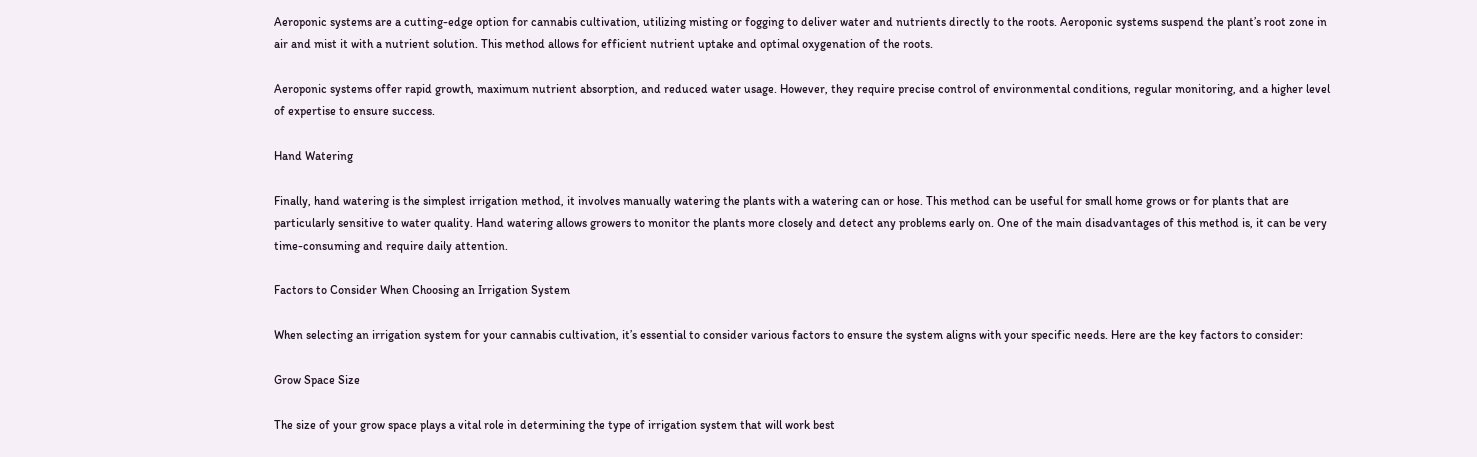Aeroponic systems are a cutting-edge option for cannabis cultivation, utilizing misting or fogging to deliver water and nutrients directly to the roots. Aeroponic systems suspend the plant’s root zone in air and mist it with a nutrient solution. This method allows for efficient nutrient uptake and optimal oxygenation of the roots.

Aeroponic systems offer rapid growth, maximum nutrient absorption, and reduced water usage. However, they require precise control of environmental conditions, regular monitoring, and a higher level of expertise to ensure success.

Hand Watering

Finally, hand watering is the simplest irrigation method, it involves manually watering the plants with a watering can or hose. This method can be useful for small home grows or for plants that are particularly sensitive to water quality. Hand watering allows growers to monitor the plants more closely and detect any problems early on. One of the main disadvantages of this method is, it can be very time-consuming and require daily attention.

Factors to Consider When Choosing an Irrigation System

When selecting an irrigation system for your cannabis cultivation, it’s essential to consider various factors to ensure the system aligns with your specific needs. Here are the key factors to consider:

Grow Space Size

The size of your grow space plays a vital role in determining the type of irrigation system that will work best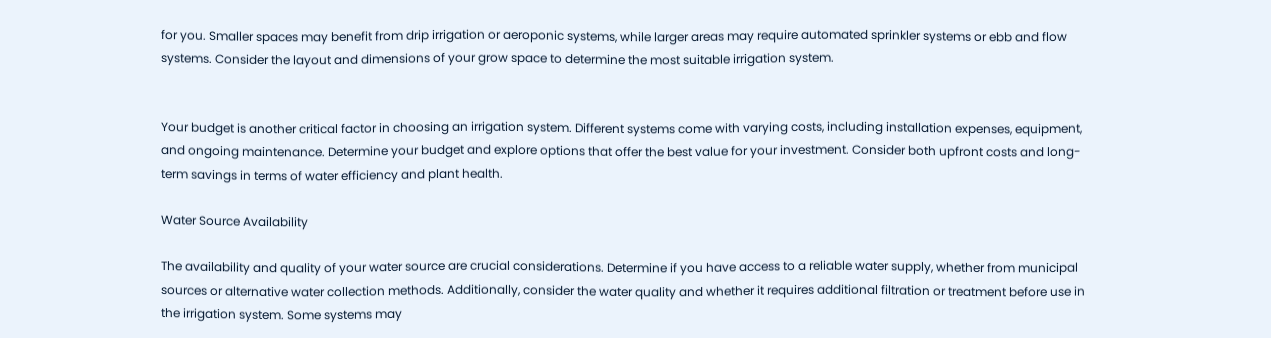for you. Smaller spaces may benefit from drip irrigation or aeroponic systems, while larger areas may require automated sprinkler systems or ebb and flow systems. Consider the layout and dimensions of your grow space to determine the most suitable irrigation system.


Your budget is another critical factor in choosing an irrigation system. Different systems come with varying costs, including installation expenses, equipment, and ongoing maintenance. Determine your budget and explore options that offer the best value for your investment. Consider both upfront costs and long-term savings in terms of water efficiency and plant health.

Water Source Availability

The availability and quality of your water source are crucial considerations. Determine if you have access to a reliable water supply, whether from municipal sources or alternative water collection methods. Additionally, consider the water quality and whether it requires additional filtration or treatment before use in the irrigation system. Some systems may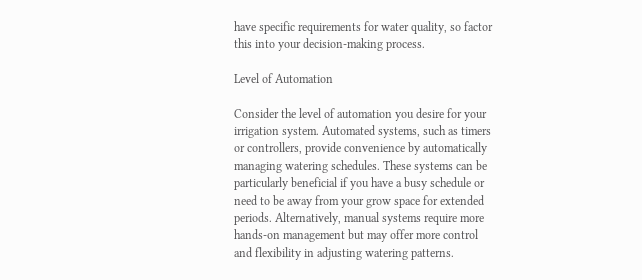have specific requirements for water quality, so factor this into your decision-making process.

Level of Automation

Consider the level of automation you desire for your irrigation system. Automated systems, such as timers or controllers, provide convenience by automatically managing watering schedules. These systems can be particularly beneficial if you have a busy schedule or need to be away from your grow space for extended periods. Alternatively, manual systems require more hands-on management but may offer more control and flexibility in adjusting watering patterns.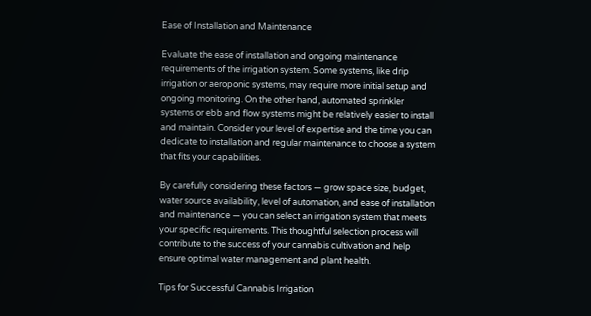Ease of Installation and Maintenance

Evaluate the ease of installation and ongoing maintenance requirements of the irrigation system. Some systems, like drip irrigation or aeroponic systems, may require more initial setup and ongoing monitoring. On the other hand, automated sprinkler systems or ebb and flow systems might be relatively easier to install and maintain. Consider your level of expertise and the time you can dedicate to installation and regular maintenance to choose a system that fits your capabilities.

By carefully considering these factors — grow space size, budget, water source availability, level of automation, and ease of installation and maintenance — you can select an irrigation system that meets your specific requirements. This thoughtful selection process will contribute to the success of your cannabis cultivation and help ensure optimal water management and plant health.

Tips for Successful Cannabis Irrigation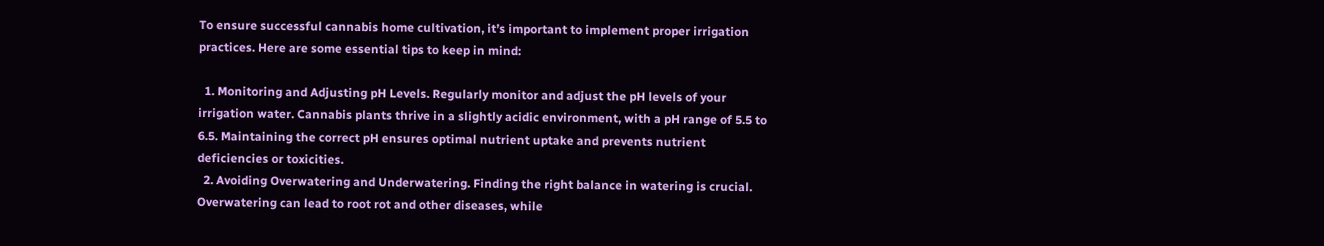To ensure successful cannabis home cultivation, it’s important to implement proper irrigation practices. Here are some essential tips to keep in mind:

  1. Monitoring and Adjusting pH Levels. Regularly monitor and adjust the pH levels of your irrigation water. Cannabis plants thrive in a slightly acidic environment, with a pH range of 5.5 to 6.5. Maintaining the correct pH ensures optimal nutrient uptake and prevents nutrient deficiencies or toxicities.
  2. Avoiding Overwatering and Underwatering. Finding the right balance in watering is crucial. Overwatering can lead to root rot and other diseases, while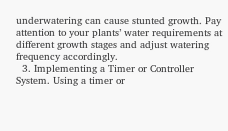underwatering can cause stunted growth. Pay attention to your plants’ water requirements at different growth stages and adjust watering frequency accordingly.
  3. Implementing a Timer or Controller System. Using a timer or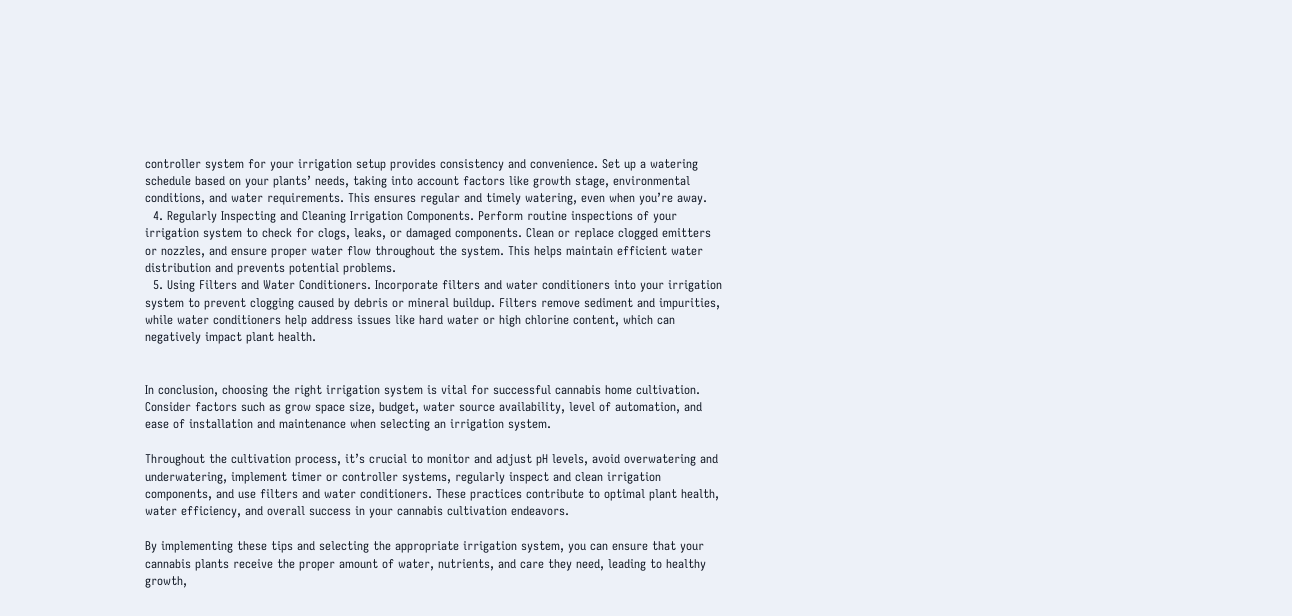controller system for your irrigation setup provides consistency and convenience. Set up a watering schedule based on your plants’ needs, taking into account factors like growth stage, environmental conditions, and water requirements. This ensures regular and timely watering, even when you’re away.
  4. Regularly Inspecting and Cleaning Irrigation Components. Perform routine inspections of your irrigation system to check for clogs, leaks, or damaged components. Clean or replace clogged emitters or nozzles, and ensure proper water flow throughout the system. This helps maintain efficient water distribution and prevents potential problems.
  5. Using Filters and Water Conditioners. Incorporate filters and water conditioners into your irrigation system to prevent clogging caused by debris or mineral buildup. Filters remove sediment and impurities, while water conditioners help address issues like hard water or high chlorine content, which can negatively impact plant health.


In conclusion, choosing the right irrigation system is vital for successful cannabis home cultivation. Consider factors such as grow space size, budget, water source availability, level of automation, and ease of installation and maintenance when selecting an irrigation system.

Throughout the cultivation process, it’s crucial to monitor and adjust pH levels, avoid overwatering and underwatering, implement timer or controller systems, regularly inspect and clean irrigation components, and use filters and water conditioners. These practices contribute to optimal plant health, water efficiency, and overall success in your cannabis cultivation endeavors.

By implementing these tips and selecting the appropriate irrigation system, you can ensure that your cannabis plants receive the proper amount of water, nutrients, and care they need, leading to healthy growth,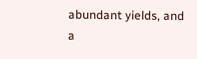abundant yields, and a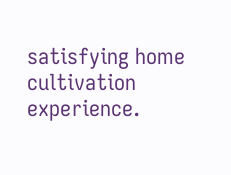satisfying home cultivation experience.